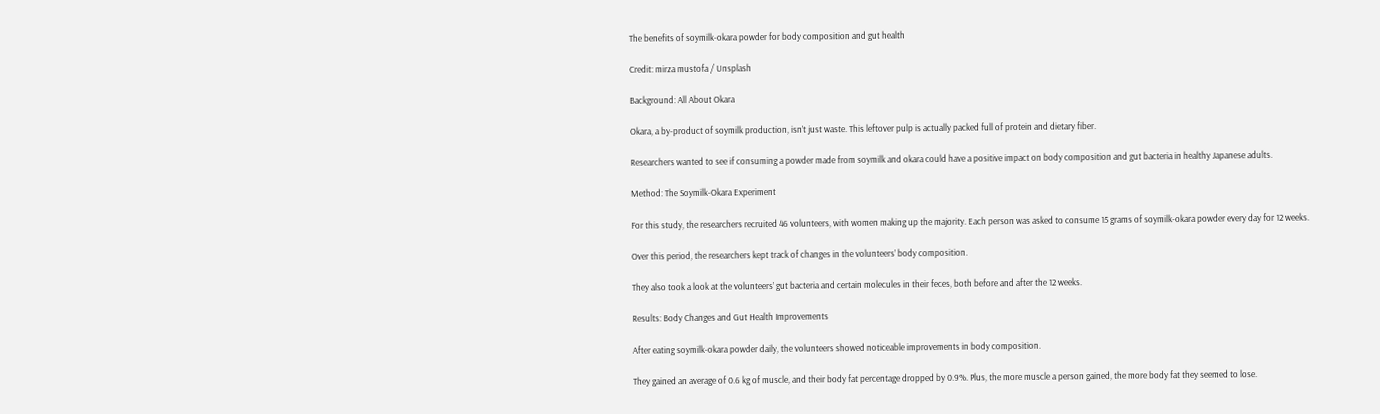The benefits of soymilk-okara powder for body composition and gut health

Credit: mirza mustofa / Unsplash

Background: All About Okara

Okara, a by-product of soymilk production, isn’t just waste. This leftover pulp is actually packed full of protein and dietary fiber.

Researchers wanted to see if consuming a powder made from soymilk and okara could have a positive impact on body composition and gut bacteria in healthy Japanese adults.

Method: The Soymilk-Okara Experiment

For this study, the researchers recruited 46 volunteers, with women making up the majority. Each person was asked to consume 15 grams of soymilk-okara powder every day for 12 weeks.

Over this period, the researchers kept track of changes in the volunteers’ body composition.

They also took a look at the volunteers’ gut bacteria and certain molecules in their feces, both before and after the 12 weeks.

Results: Body Changes and Gut Health Improvements

After eating soymilk-okara powder daily, the volunteers showed noticeable improvements in body composition.

They gained an average of 0.6 kg of muscle, and their body fat percentage dropped by 0.9%. Plus, the more muscle a person gained, the more body fat they seemed to lose.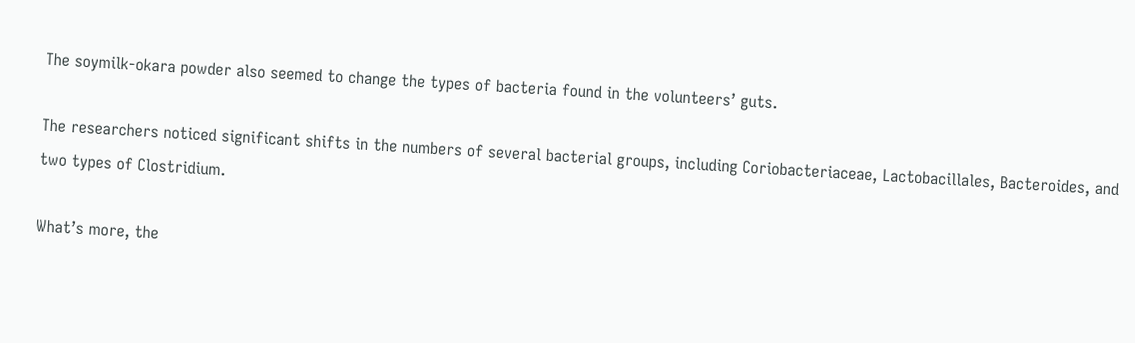The soymilk-okara powder also seemed to change the types of bacteria found in the volunteers’ guts.

The researchers noticed significant shifts in the numbers of several bacterial groups, including Coriobacteriaceae, Lactobacillales, Bacteroides, and two types of Clostridium.

What’s more, the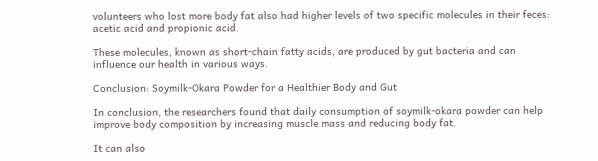volunteers who lost more body fat also had higher levels of two specific molecules in their feces: acetic acid and propionic acid.

These molecules, known as short-chain fatty acids, are produced by gut bacteria and can influence our health in various ways.

Conclusion: Soymilk-Okara Powder for a Healthier Body and Gut

In conclusion, the researchers found that daily consumption of soymilk-okara powder can help improve body composition by increasing muscle mass and reducing body fat.

It can also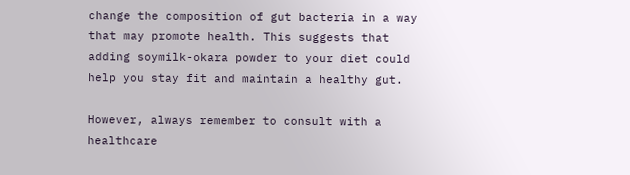change the composition of gut bacteria in a way that may promote health. This suggests that adding soymilk-okara powder to your diet could help you stay fit and maintain a healthy gut.

However, always remember to consult with a healthcare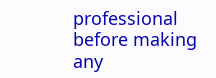professional before making any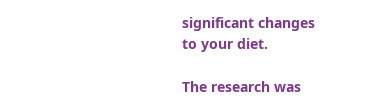significant changes to your diet.

The research was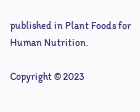published in Plant Foods for Human Nutrition.

Copyright © 2023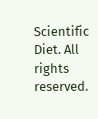Scientific Diet. All rights reserved.